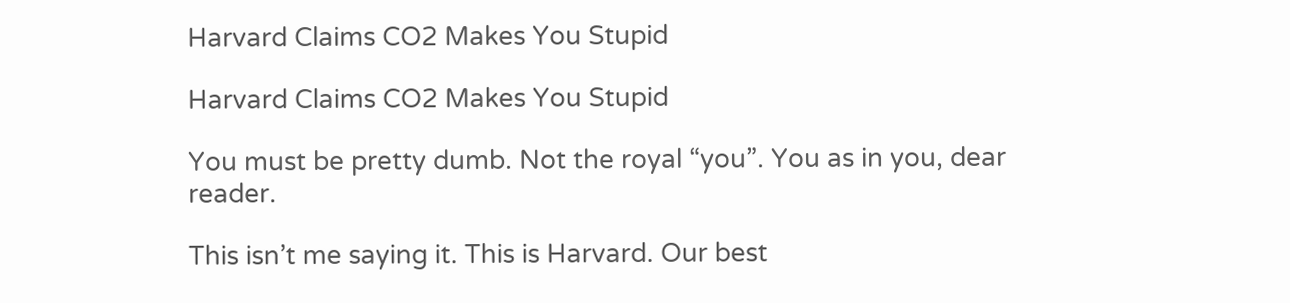Harvard Claims CO2 Makes You Stupid

Harvard Claims CO2 Makes You Stupid

You must be pretty dumb. Not the royal “you”. You as in you, dear reader.

This isn’t me saying it. This is Harvard. Our best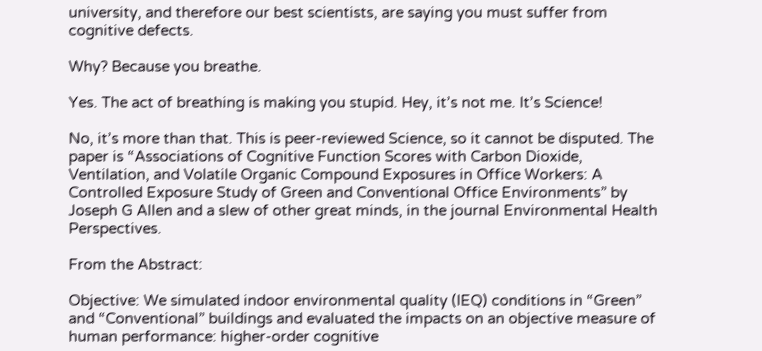university, and therefore our best scientists, are saying you must suffer from cognitive defects.

Why? Because you breathe.

Yes. The act of breathing is making you stupid. Hey, it’s not me. It’s Science!

No, it’s more than that. This is peer-reviewed Science, so it cannot be disputed. The paper is “Associations of Cognitive Function Scores with Carbon Dioxide, Ventilation, and Volatile Organic Compound Exposures in Office Workers: A Controlled Exposure Study of Green and Conventional Office Environments” by Joseph G Allen and a slew of other great minds, in the journal Environmental Health Perspectives.

From the Abstract:

Objective: We simulated indoor environmental quality (IEQ) conditions in “Green” and “Conventional” buildings and evaluated the impacts on an objective measure of human performance: higher-order cognitive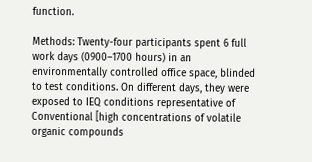function.

Methods: Twenty-four participants spent 6 full work days (0900–1700 hours) in an environmentally controlled office space, blinded to test conditions. On different days, they were exposed to IEQ conditions representative of Conventional [high concentrations of volatile organic compounds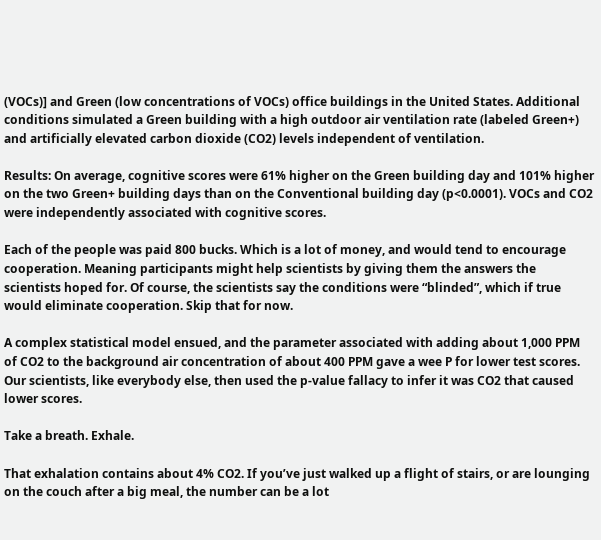(VOCs)] and Green (low concentrations of VOCs) office buildings in the United States. Additional conditions simulated a Green building with a high outdoor air ventilation rate (labeled Green+) and artificially elevated carbon dioxide (CO2) levels independent of ventilation.

Results: On average, cognitive scores were 61% higher on the Green building day and 101% higher on the two Green+ building days than on the Conventional building day (p<0.0001). VOCs and CO2 were independently associated with cognitive scores.

Each of the people was paid 800 bucks. Which is a lot of money, and would tend to encourage cooperation. Meaning participants might help scientists by giving them the answers the scientists hoped for. Of course, the scientists say the conditions were “blinded”, which if true would eliminate cooperation. Skip that for now.

A complex statistical model ensued, and the parameter associated with adding about 1,000 PPM of CO2 to the background air concentration of about 400 PPM gave a wee P for lower test scores. Our scientists, like everybody else, then used the p-value fallacy to infer it was CO2 that caused lower scores.

Take a breath. Exhale.

That exhalation contains about 4% CO2. If you’ve just walked up a flight of stairs, or are lounging on the couch after a big meal, the number can be a lot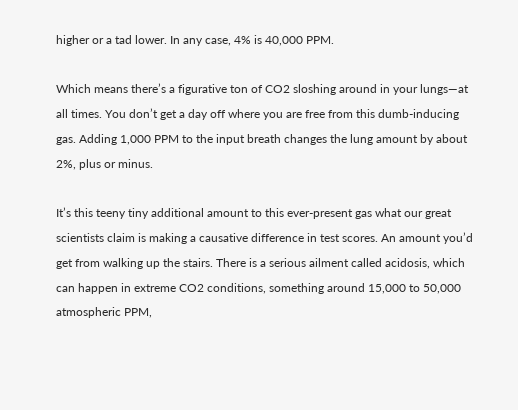higher or a tad lower. In any case, 4% is 40,000 PPM.

Which means there’s a figurative ton of CO2 sloshing around in your lungs—at all times. You don’t get a day off where you are free from this dumb-inducing gas. Adding 1,000 PPM to the input breath changes the lung amount by about 2%, plus or minus.

It’s this teeny tiny additional amount to this ever-present gas what our great scientists claim is making a causative difference in test scores. An amount you’d get from walking up the stairs. There is a serious ailment called acidosis, which can happen in extreme CO2 conditions, something around 15,000 to 50,000 atmospheric PPM,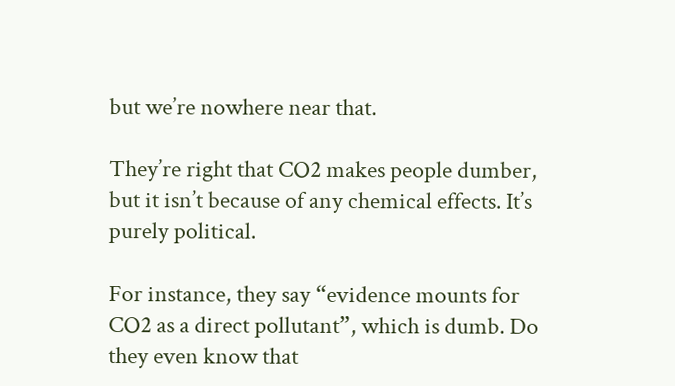but we’re nowhere near that.

They’re right that CO2 makes people dumber, but it isn’t because of any chemical effects. It’s purely political.

For instance, they say “evidence mounts for CO2 as a direct pollutant”, which is dumb. Do they even know that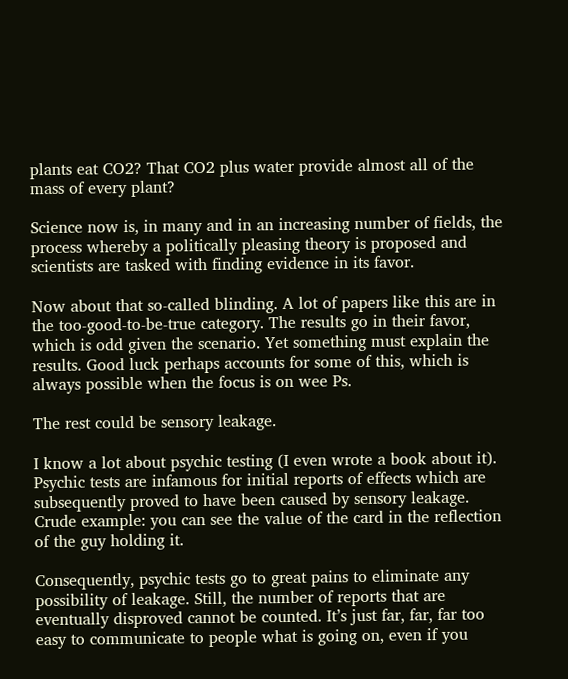plants eat CO2? That CO2 plus water provide almost all of the mass of every plant?

Science now is, in many and in an increasing number of fields, the process whereby a politically pleasing theory is proposed and scientists are tasked with finding evidence in its favor.

Now about that so-called blinding. A lot of papers like this are in the too-good-to-be-true category. The results go in their favor, which is odd given the scenario. Yet something must explain the results. Good luck perhaps accounts for some of this, which is always possible when the focus is on wee Ps.

The rest could be sensory leakage.

I know a lot about psychic testing (I even wrote a book about it). Psychic tests are infamous for initial reports of effects which are subsequently proved to have been caused by sensory leakage. Crude example: you can see the value of the card in the reflection of the guy holding it.

Consequently, psychic tests go to great pains to eliminate any possibility of leakage. Still, the number of reports that are eventually disproved cannot be counted. It’s just far, far, far too easy to communicate to people what is going on, even if you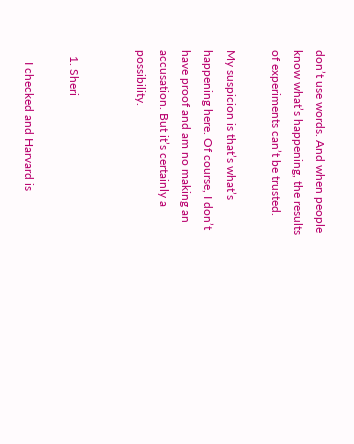don’t use words. And when people know what’s happening, the results of experiments can’t be trusted.

My suspicion is that’s what’s happening here. Of course, I don’t have proof and am no making an accusation. But it’s certainly a possibility.


  1. Sheri

    I checked and Harvard is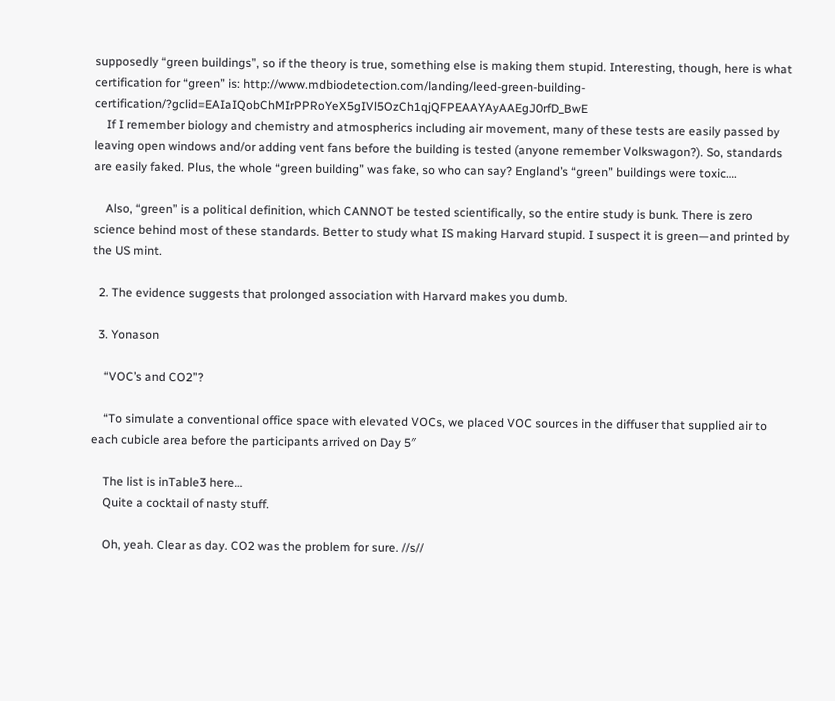supposedly “green buildings”, so if the theory is true, something else is making them stupid. Interesting, though, here is what certification for “green” is: http://www.mdbiodetection.com/landing/leed-green-building-certification/?gclid=EAIaIQobChMIrPPRoYeX5gIVl5OzCh1qjQFPEAAYAyAAEgJ0rfD_BwE
    If I remember biology and chemistry and atmospherics including air movement, many of these tests are easily passed by leaving open windows and/or adding vent fans before the building is tested (anyone remember Volkswagon?). So, standards are easily faked. Plus, the whole “green building” was fake, so who can say? England’s “green” buildings were toxic….

    Also, “green” is a political definition, which CANNOT be tested scientifically, so the entire study is bunk. There is zero science behind most of these standards. Better to study what IS making Harvard stupid. I suspect it is green—and printed by the US mint.

  2. The evidence suggests that prolonged association with Harvard makes you dumb.

  3. Yonason

    “VOC’s and CO2”?

    “To simulate a conventional office space with elevated VOCs, we placed VOC sources in the diffuser that supplied air to each cubicle area before the participants arrived on Day 5″

    The list is inTable3 here…
    Quite a cocktail of nasty stuff.

    Oh, yeah. Clear as day. CO2 was the problem for sure. //s//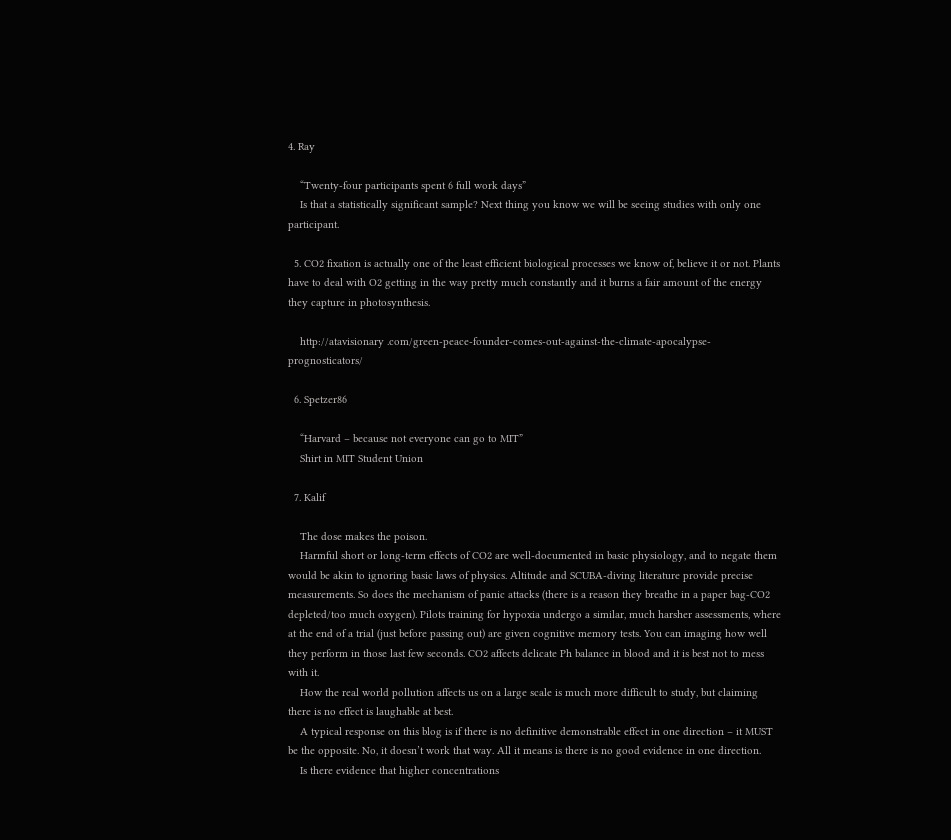4. Ray

    “Twenty-four participants spent 6 full work days”
    Is that a statistically significant sample? Next thing you know we will be seeing studies with only one participant.

  5. CO2 fixation is actually one of the least efficient biological processes we know of, believe it or not. Plants have to deal with O2 getting in the way pretty much constantly and it burns a fair amount of the energy they capture in photosynthesis.

    http://atavisionary .com/green-peace-founder-comes-out-against-the-climate-apocalypse-prognosticators/

  6. Spetzer86

    “Harvard – because not everyone can go to MIT”
    Shirt in MIT Student Union

  7. Kalif

    The dose makes the poison.
    Harmful short or long-term effects of CO2 are well-documented in basic physiology, and to negate them would be akin to ignoring basic laws of physics. Altitude and SCUBA-diving literature provide precise measurements. So does the mechanism of panic attacks (there is a reason they breathe in a paper bag-CO2 depleted/too much oxygen). Pilots training for hypoxia undergo a similar, much harsher assessments, where at the end of a trial (just before passing out) are given cognitive memory tests. You can imaging how well they perform in those last few seconds. CO2 affects delicate Ph balance in blood and it is best not to mess with it.
    How the real world pollution affects us on a large scale is much more difficult to study, but claiming there is no effect is laughable at best.
    A typical response on this blog is if there is no definitive demonstrable effect in one direction – it MUST be the opposite. No, it doesn’t work that way. All it means is there is no good evidence in one direction.
    Is there evidence that higher concentrations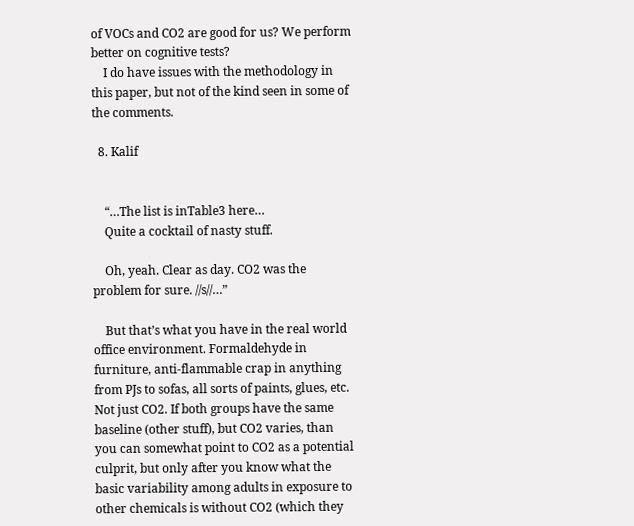of VOCs and CO2 are good for us? We perform better on cognitive tests?
    I do have issues with the methodology in this paper, but not of the kind seen in some of the comments.

  8. Kalif


    “…The list is inTable3 here…
    Quite a cocktail of nasty stuff.

    Oh, yeah. Clear as day. CO2 was the problem for sure. //s//…”

    But that’s what you have in the real world office environment. Formaldehyde in furniture, anti-flammable crap in anything from PJs to sofas, all sorts of paints, glues, etc. Not just CO2. If both groups have the same baseline (other stuff), but CO2 varies, than you can somewhat point to CO2 as a potential culprit, but only after you know what the basic variability among adults in exposure to other chemicals is without CO2 (which they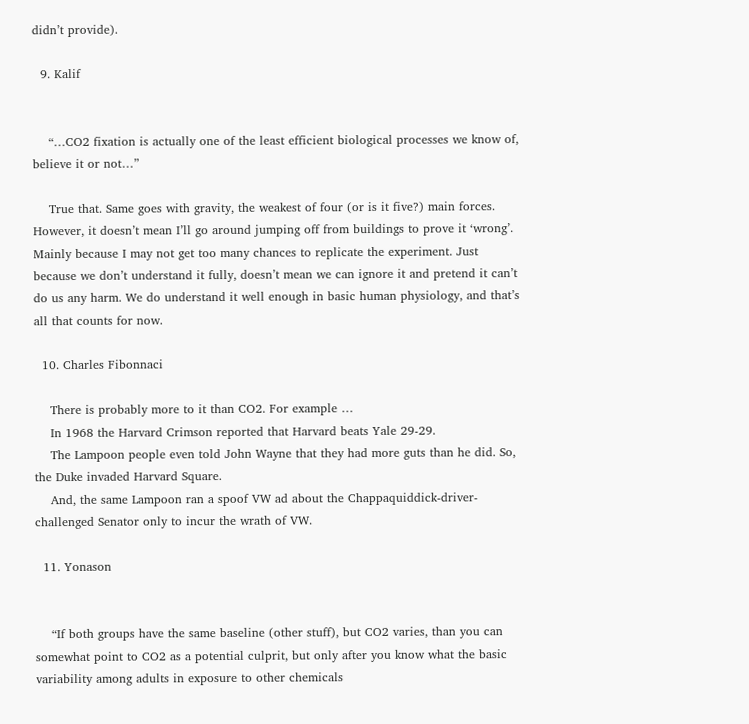didn’t provide).

  9. Kalif


    “…CO2 fixation is actually one of the least efficient biological processes we know of, believe it or not…”

    True that. Same goes with gravity, the weakest of four (or is it five?) main forces. However, it doesn’t mean I’ll go around jumping off from buildings to prove it ‘wrong’. Mainly because I may not get too many chances to replicate the experiment. Just because we don’t understand it fully, doesn’t mean we can ignore it and pretend it can’t do us any harm. We do understand it well enough in basic human physiology, and that’s all that counts for now.

  10. Charles Fibonnaci

    There is probably more to it than CO2. For example …
    In 1968 the Harvard Crimson reported that Harvard beats Yale 29-29.
    The Lampoon people even told John Wayne that they had more guts than he did. So, the Duke invaded Harvard Square.
    And, the same Lampoon ran a spoof VW ad about the Chappaquiddick-driver-challenged Senator only to incur the wrath of VW.

  11. Yonason


    “If both groups have the same baseline (other stuff), but CO2 varies, than you can somewhat point to CO2 as a potential culprit, but only after you know what the basic variability among adults in exposure to other chemicals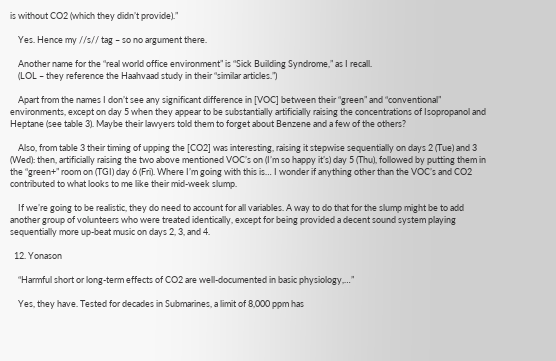is without CO2 (which they didn’t provide).”

    Yes. Hence my //s// tag – so no argument there.

    Another name for the “real world office environment” is “Sick Building Syndrome,” as I recall.
    (LOL – they reference the Haahvaad study in their “similar articles.”)

    Apart from the names I don’t see any significant difference in [VOC] between their “green” and “conventional” environments, except on day 5 when they appear to be substantially artificially raising the concentrations of Isopropanol and Heptane (see table 3). Maybe their lawyers told them to forget about Benzene and a few of the others?

    Also, from table 3 their timing of upping the [CO2] was interesting, raising it stepwise sequentially on days 2 (Tue) and 3 (Wed): then, artificially raising the two above mentioned VOC’s on (I’m so happy it’s) day 5 (Thu), followed by putting them in the “green+” room on (TGI) day 6 (Fri). Where I’m going with this is… I wonder if anything other than the VOC’s and CO2 contributed to what looks to me like their mid-week slump.

    If we’re going to be realistic, they do need to account for all variables. A way to do that for the slump might be to add another group of volunteers who were treated identically, except for being provided a decent sound system playing sequentially more up-beat music on days 2, 3, and 4.

  12. Yonason

    “Harmful short or long-term effects of CO2 are well-documented in basic physiology,…”

    Yes, they have. Tested for decades in Submarines, a limit of 8,000 ppm has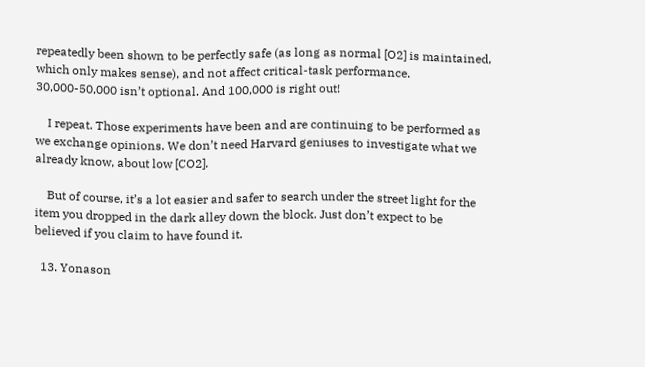repeatedly been shown to be perfectly safe (as long as normal [O2] is maintained, which only makes sense), and not affect critical-task performance. 30,000-50,000 isn’t optional. And 100,000 is right out!

    I repeat. Those experiments have been and are continuing to be performed as we exchange opinions. We don’t need Harvard geniuses to investigate what we already know, about low [CO2].

    But of course, it’s a lot easier and safer to search under the street light for the item you dropped in the dark alley down the block. Just don’t expect to be believed if you claim to have found it.

  13. Yonason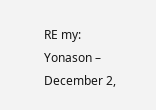RE my: Yonason – December 2,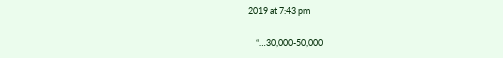2019 at 7:43 pm

    “…30,000-50,000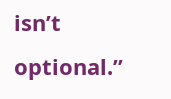isn’t optional.”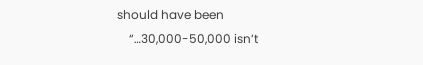should have been
    “…30,000-50,000 isn’t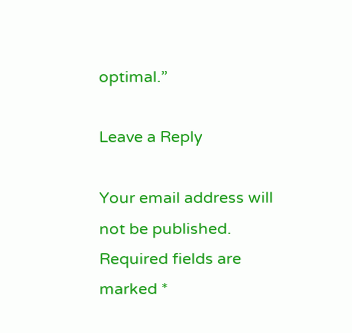optimal.”

Leave a Reply

Your email address will not be published. Required fields are marked *